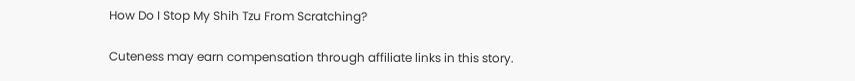How Do I Stop My Shih Tzu From Scratching?

Cuteness may earn compensation through affiliate links in this story.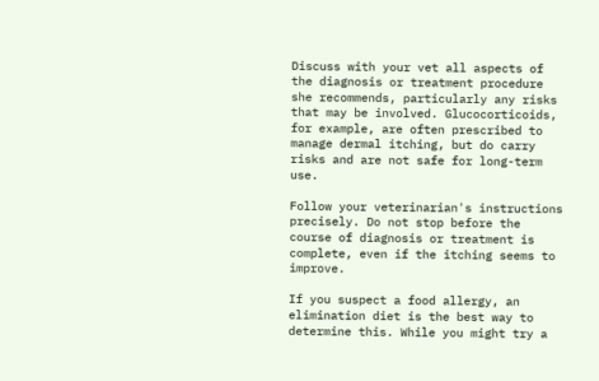Discuss with your vet all aspects of the diagnosis or treatment procedure she recommends, particularly any risks that may be involved. Glucocorticoids, for example, are often prescribed to manage dermal itching, but do carry risks and are not safe for long-term use.

Follow your veterinarian's instructions precisely. Do not stop before the course of diagnosis or treatment is complete, even if the itching seems to improve.

If you suspect a food allergy, an elimination diet is the best way to determine this. While you might try a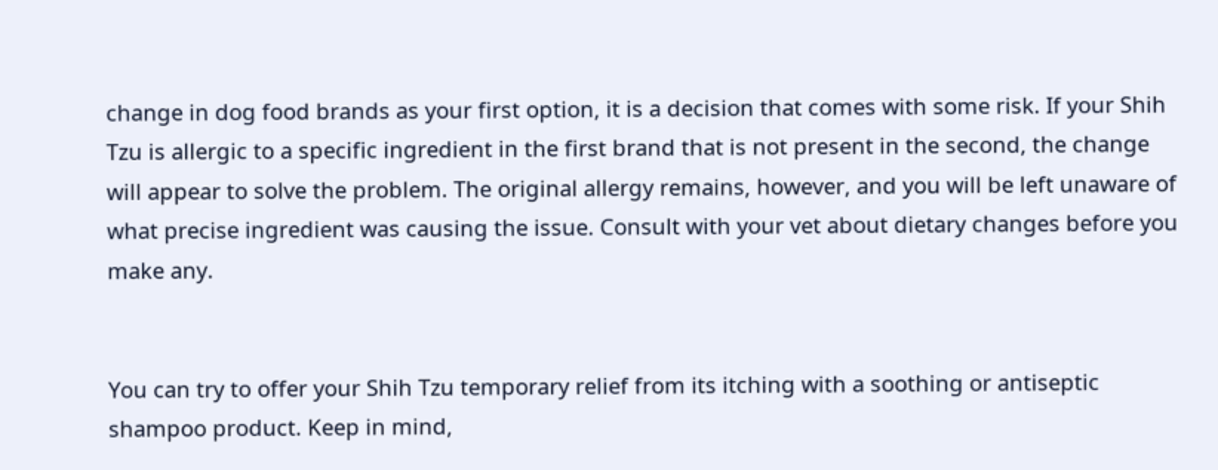change in dog food brands as your first option, it is a decision that comes with some risk. If your Shih Tzu is allergic to a specific ingredient in the first brand that is not present in the second, the change will appear to solve the problem. The original allergy remains, however, and you will be left unaware of what precise ingredient was causing the issue. Consult with your vet about dietary changes before you make any.


You can try to offer your Shih Tzu temporary relief from its itching with a soothing or antiseptic shampoo product. Keep in mind,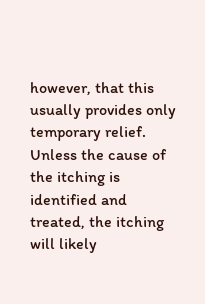however, that this usually provides only temporary relief. Unless the cause of the itching is identified and treated, the itching will likely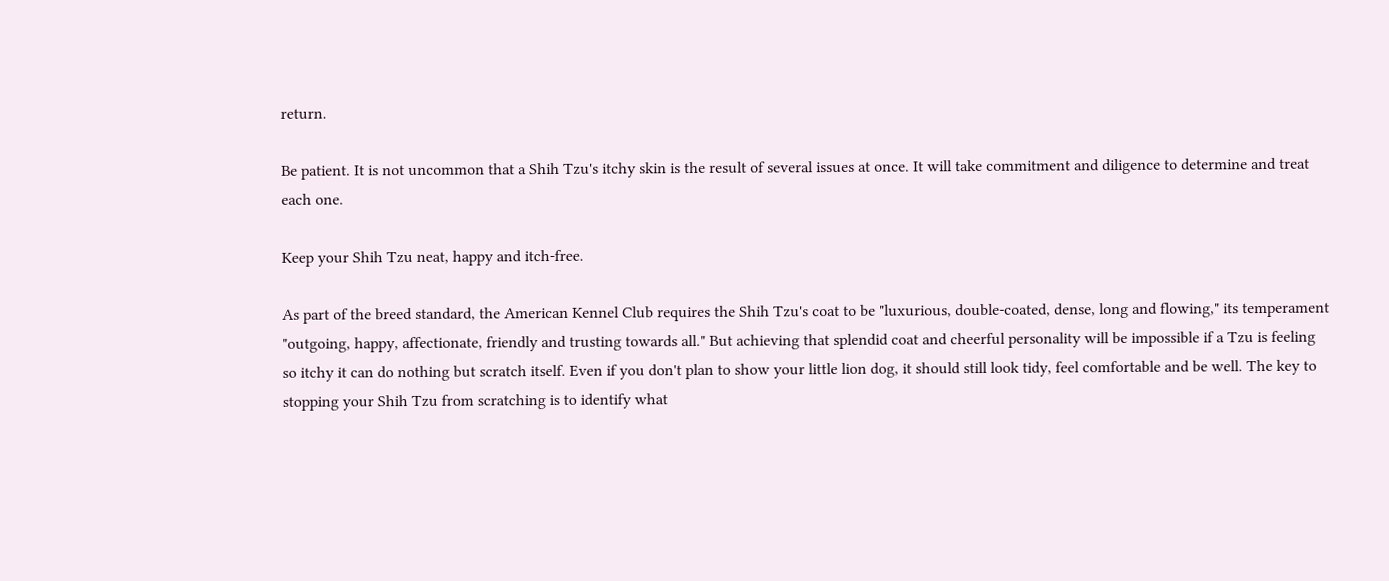return.

Be patient. It is not uncommon that a Shih Tzu's itchy skin is the result of several issues at once. It will take commitment and diligence to determine and treat each one.

Keep your Shih Tzu neat, happy and itch-free.

As part of the breed standard, the American Kennel Club requires the Shih Tzu's coat to be "luxurious, double-coated, dense, long and flowing," its temperament "outgoing, happy, affectionate, friendly and trusting towards all." But achieving that splendid coat and cheerful personality will be impossible if a Tzu is feeling so itchy it can do nothing but scratch itself. Even if you don't plan to show your little lion dog, it should still look tidy, feel comfortable and be well. The key to stopping your Shih Tzu from scratching is to identify what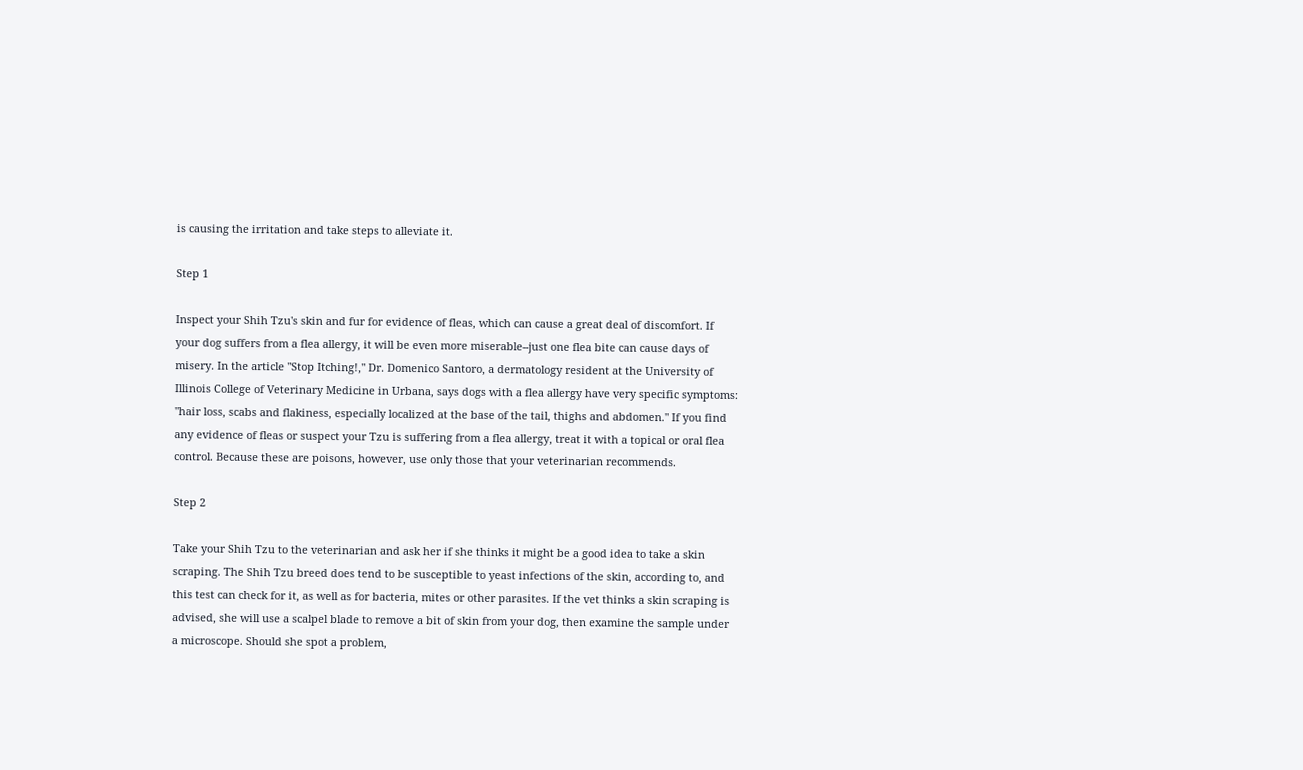is causing the irritation and take steps to alleviate it.

Step 1

Inspect your Shih Tzu's skin and fur for evidence of fleas, which can cause a great deal of discomfort. If your dog suffers from a flea allergy, it will be even more miserable--just one flea bite can cause days of misery. In the article "Stop Itching!," Dr. Domenico Santoro, a dermatology resident at the University of Illinois College of Veterinary Medicine in Urbana, says dogs with a flea allergy have very specific symptoms: "hair loss, scabs and flakiness, especially localized at the base of the tail, thighs and abdomen." If you find any evidence of fleas or suspect your Tzu is suffering from a flea allergy, treat it with a topical or oral flea control. Because these are poisons, however, use only those that your veterinarian recommends.

Step 2

Take your Shih Tzu to the veterinarian and ask her if she thinks it might be a good idea to take a skin scraping. The Shih Tzu breed does tend to be susceptible to yeast infections of the skin, according to, and this test can check for it, as well as for bacteria, mites or other parasites. If the vet thinks a skin scraping is advised, she will use a scalpel blade to remove a bit of skin from your dog, then examine the sample under a microscope. Should she spot a problem,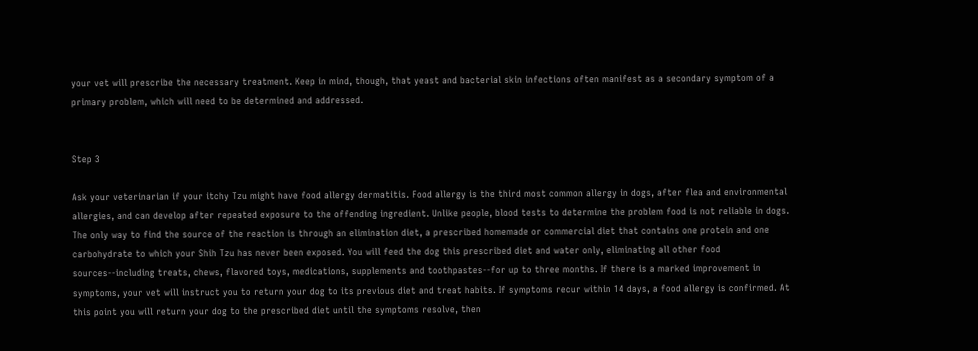your vet will prescribe the necessary treatment. Keep in mind, though, that yeast and bacterial skin infections often manifest as a secondary symptom of a primary problem, which will need to be determined and addressed.


Step 3

Ask your veterinarian if your itchy Tzu might have food allergy dermatitis. Food allergy is the third most common allergy in dogs, after flea and environmental allergies, and can develop after repeated exposure to the offending ingredient. Unlike people, blood tests to determine the problem food is not reliable in dogs. The only way to find the source of the reaction is through an elimination diet, a prescribed homemade or commercial diet that contains one protein and one carbohydrate to which your Shih Tzu has never been exposed. You will feed the dog this prescribed diet and water only, eliminating all other food sources--including treats, chews, flavored toys, medications, supplements and toothpastes--for up to three months. If there is a marked improvement in symptoms, your vet will instruct you to return your dog to its previous diet and treat habits. If symptoms recur within 14 days, a food allergy is confirmed. At this point you will return your dog to the prescribed diet until the symptoms resolve, then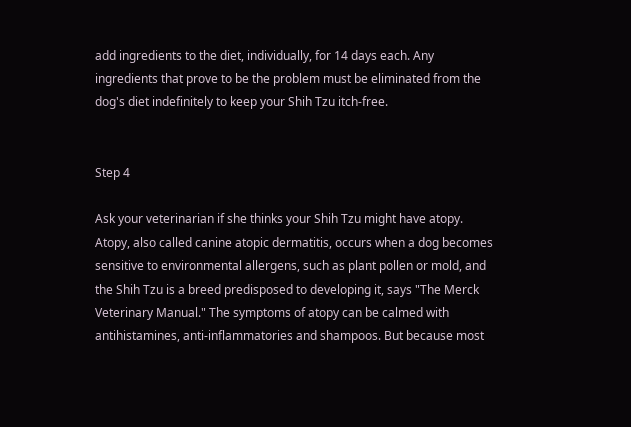add ingredients to the diet, individually, for 14 days each. Any ingredients that prove to be the problem must be eliminated from the dog's diet indefinitely to keep your Shih Tzu itch-free.


Step 4

Ask your veterinarian if she thinks your Shih Tzu might have atopy. Atopy, also called canine atopic dermatitis, occurs when a dog becomes sensitive to environmental allergens, such as plant pollen or mold, and the Shih Tzu is a breed predisposed to developing it, says "The Merck Veterinary Manual." The symptoms of atopy can be calmed with antihistamines, anti-inflammatories and shampoos. But because most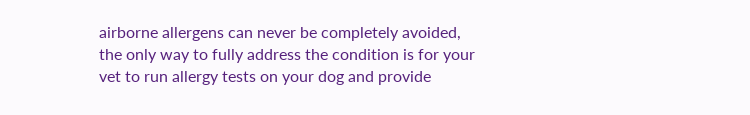airborne allergens can never be completely avoided, the only way to fully address the condition is for your vet to run allergy tests on your dog and provide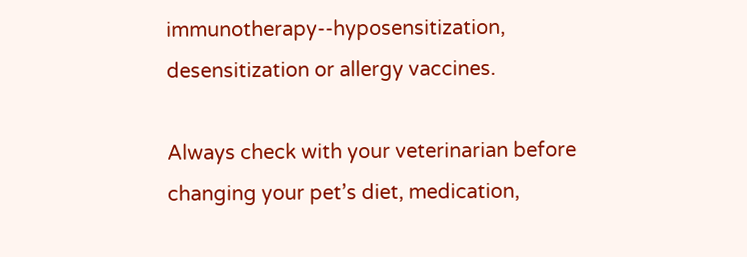immunotherapy--hyposensitization, desensitization or allergy vaccines.

Always check with your veterinarian before changing your pet’s diet, medication,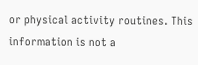or physical activity routines. This information is not a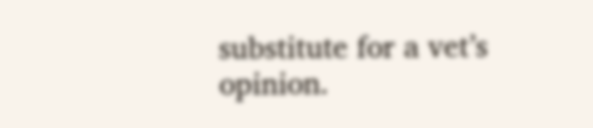substitute for a vet’s opinion.